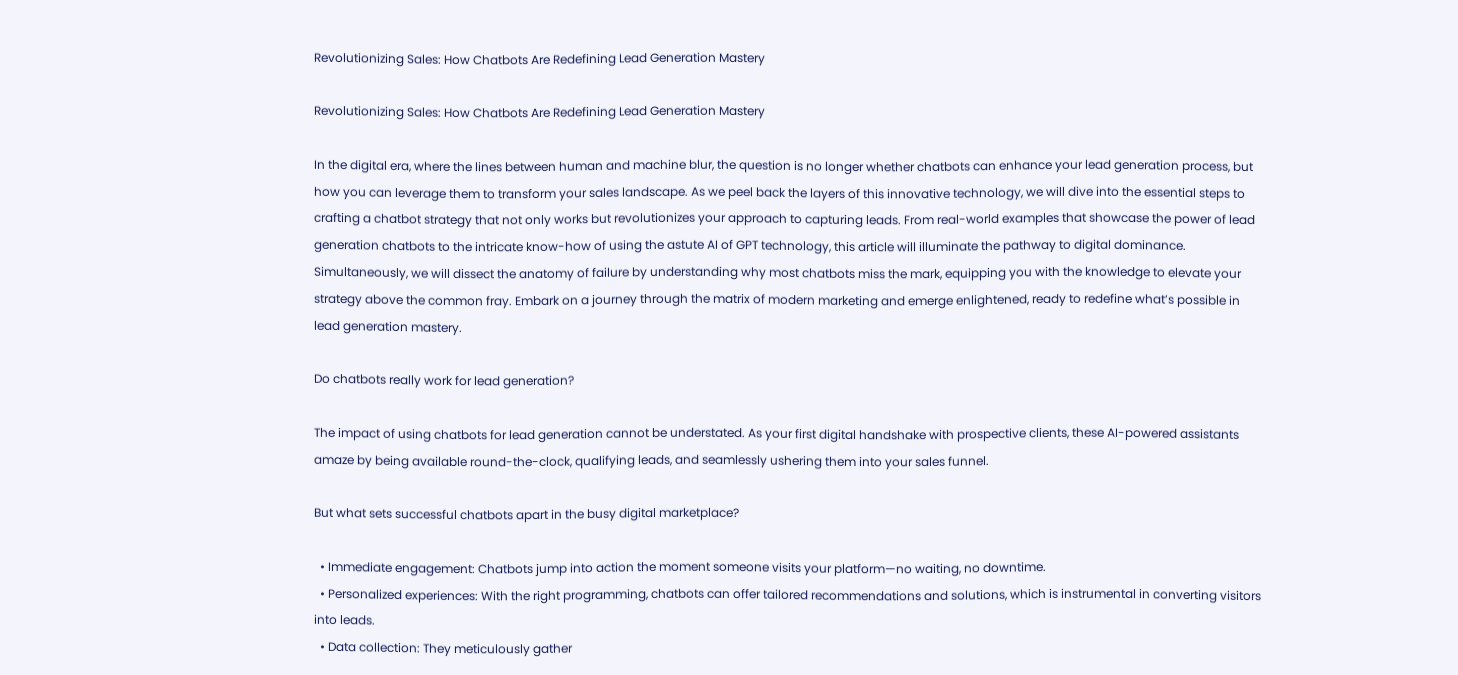Revolutionizing Sales: How Chatbots Are Redefining Lead Generation Mastery

Revolutionizing Sales: How Chatbots Are Redefining Lead Generation Mastery

In the digital era, where the lines between human and machine blur, the question is no longer whether chatbots can enhance your lead generation process, but how you can leverage them to transform your sales landscape. As we peel back the layers of this innovative technology, we will dive into the essential steps to crafting a chatbot strategy that not only works but revolutionizes your approach to capturing leads. From real-world examples that showcase the power of lead generation chatbots to the intricate know-how of using the astute AI of GPT technology, this article will illuminate the pathway to digital dominance. Simultaneously, we will dissect the anatomy of failure by understanding why most chatbots miss the mark, equipping you with the knowledge to elevate your strategy above the common fray. Embark on a journey through the matrix of modern marketing and emerge enlightened, ready to redefine what’s possible in lead generation mastery.

Do chatbots really work for lead generation?

The impact of using chatbots for lead generation cannot be understated. As your first digital handshake with prospective clients, these AI-powered assistants amaze by being available round-the-clock, qualifying leads, and seamlessly ushering them into your sales funnel.

But what sets successful chatbots apart in the busy digital marketplace?

  • Immediate engagement: Chatbots jump into action the moment someone visits your platform—no waiting, no downtime.
  • Personalized experiences: With the right programming, chatbots can offer tailored recommendations and solutions, which is instrumental in converting visitors into leads.
  • Data collection: They meticulously gather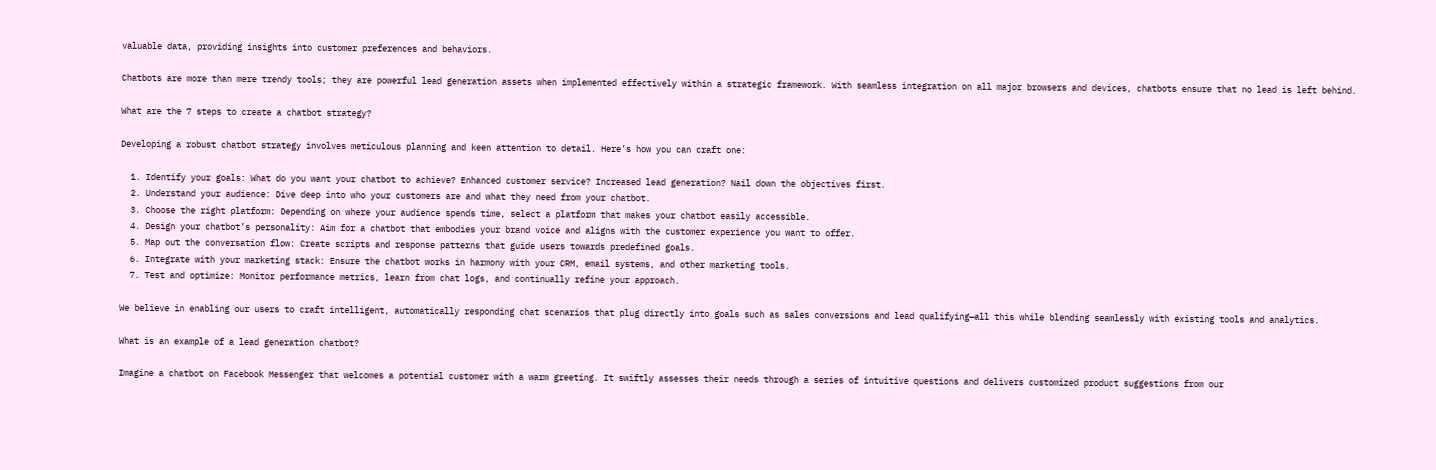valuable data, providing insights into customer preferences and behaviors.

Chatbots are more than mere trendy tools; they are powerful lead generation assets when implemented effectively within a strategic framework. With seamless integration on all major browsers and devices, chatbots ensure that no lead is left behind.

What are the 7 steps to create a chatbot strategy?

Developing a robust chatbot strategy involves meticulous planning and keen attention to detail. Here’s how you can craft one:

  1. Identify your goals: What do you want your chatbot to achieve? Enhanced customer service? Increased lead generation? Nail down the objectives first.
  2. Understand your audience: Dive deep into who your customers are and what they need from your chatbot.
  3. Choose the right platform: Depending on where your audience spends time, select a platform that makes your chatbot easily accessible.
  4. Design your chatbot’s personality: Aim for a chatbot that embodies your brand voice and aligns with the customer experience you want to offer.
  5. Map out the conversation flow: Create scripts and response patterns that guide users towards predefined goals.
  6. Integrate with your marketing stack: Ensure the chatbot works in harmony with your CRM, email systems, and other marketing tools.
  7. Test and optimize: Monitor performance metrics, learn from chat logs, and continually refine your approach.

We believe in enabling our users to craft intelligent, automatically responding chat scenarios that plug directly into goals such as sales conversions and lead qualifying—all this while blending seamlessly with existing tools and analytics.

What is an example of a lead generation chatbot?

Imagine a chatbot on Facebook Messenger that welcomes a potential customer with a warm greeting. It swiftly assesses their needs through a series of intuitive questions and delivers customized product suggestions from our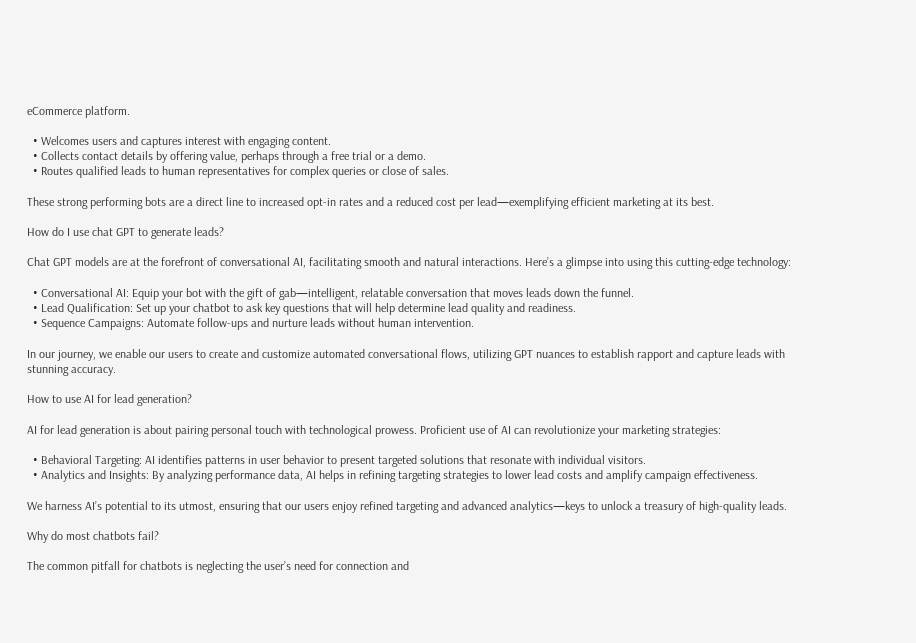eCommerce platform.

  • Welcomes users and captures interest with engaging content.
  • Collects contact details by offering value, perhaps through a free trial or a demo.
  • Routes qualified leads to human representatives for complex queries or close of sales.

These strong performing bots are a direct line to increased opt-in rates and a reduced cost per lead—exemplifying efficient marketing at its best.

How do I use chat GPT to generate leads?

Chat GPT models are at the forefront of conversational AI, facilitating smooth and natural interactions. Here’s a glimpse into using this cutting-edge technology:

  • Conversational AI: Equip your bot with the gift of gab—intelligent, relatable conversation that moves leads down the funnel.
  • Lead Qualification: Set up your chatbot to ask key questions that will help determine lead quality and readiness.
  • Sequence Campaigns: Automate follow-ups and nurture leads without human intervention.

In our journey, we enable our users to create and customize automated conversational flows, utilizing GPT nuances to establish rapport and capture leads with stunning accuracy.

How to use AI for lead generation?

AI for lead generation is about pairing personal touch with technological prowess. Proficient use of AI can revolutionize your marketing strategies:

  • Behavioral Targeting: AI identifies patterns in user behavior to present targeted solutions that resonate with individual visitors.
  • Analytics and Insights: By analyzing performance data, AI helps in refining targeting strategies to lower lead costs and amplify campaign effectiveness.

We harness AI’s potential to its utmost, ensuring that our users enjoy refined targeting and advanced analytics—keys to unlock a treasury of high-quality leads.

Why do most chatbots fail?

The common pitfall for chatbots is neglecting the user’s need for connection and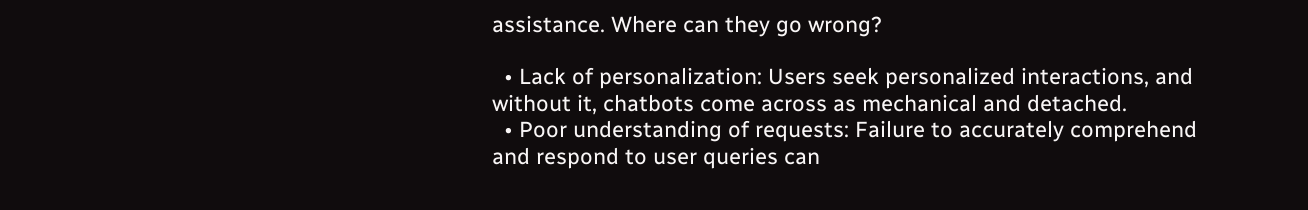assistance. Where can they go wrong?

  • Lack of personalization: Users seek personalized interactions, and without it, chatbots come across as mechanical and detached.
  • Poor understanding of requests: Failure to accurately comprehend and respond to user queries can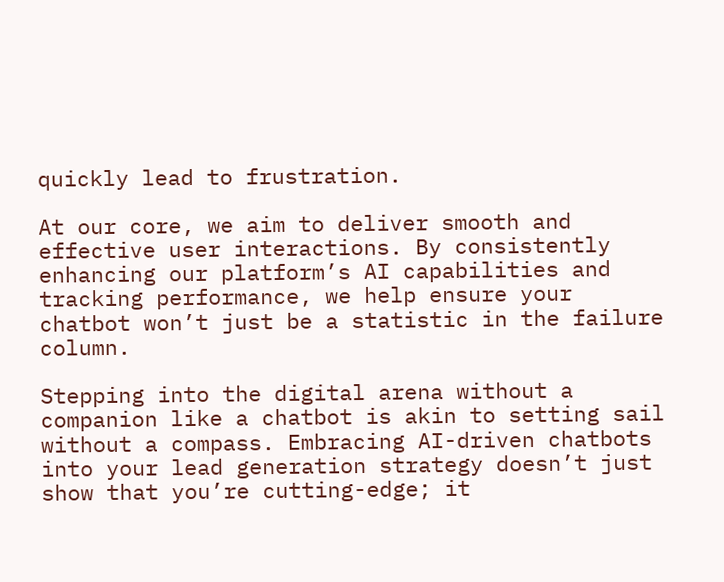quickly lead to frustration.

At our core, we aim to deliver smooth and effective user interactions. By consistently enhancing our platform’s AI capabilities and tracking performance, we help ensure your chatbot won’t just be a statistic in the failure column.

Stepping into the digital arena without a companion like a chatbot is akin to setting sail without a compass. Embracing AI-driven chatbots into your lead generation strategy doesn’t just show that you’re cutting-edge; it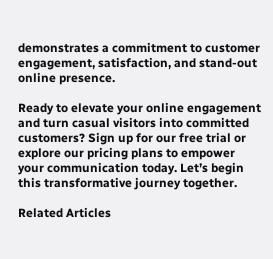demonstrates a commitment to customer engagement, satisfaction, and stand-out online presence.

Ready to elevate your online engagement and turn casual visitors into committed customers? Sign up for our free trial or explore our pricing plans to empower your communication today. Let’s begin this transformative journey together.

Related Articles